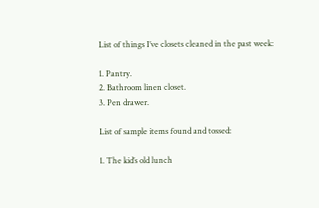List of things I’ve closets cleaned in the past week:

1. Pantry.
2. Bathroom linen closet.
3. Pen drawer.

List of sample items found and tossed:

1. The kid’s old lunch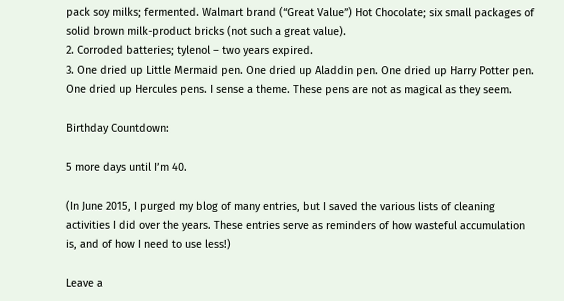pack soy milks; fermented. Walmart brand (“Great Value”) Hot Chocolate; six small packages of solid brown milk-product bricks (not such a great value).
2. Corroded batteries; tylenol – two years expired.
3. One dried up Little Mermaid pen. One dried up Aladdin pen. One dried up Harry Potter pen. One dried up Hercules pens. I sense a theme. These pens are not as magical as they seem.

Birthday Countdown:

5 more days until I’m 40.

(In June 2015, I purged my blog of many entries, but I saved the various lists of cleaning activities I did over the years. These entries serve as reminders of how wasteful accumulation is, and of how I need to use less!)

Leave a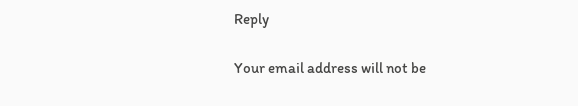Reply

Your email address will not be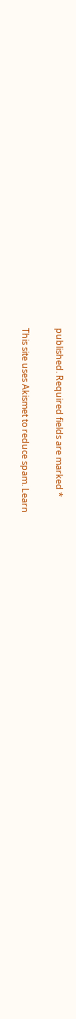published. Required fields are marked *

This site uses Akismet to reduce spam. Learn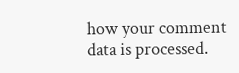how your comment data is processed.